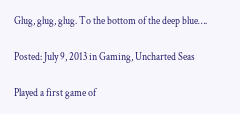Glug, glug, glug. To the bottom of the deep blue….

Posted: July 9, 2013 in Gaming, Uncharted Seas

Played a first game of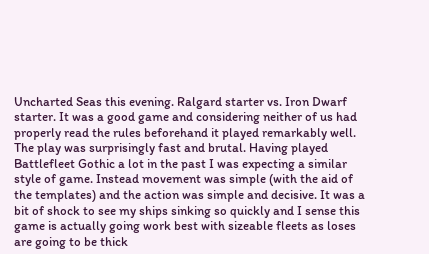Uncharted Seas this evening. Ralgard starter vs. Iron Dwarf starter. It was a good game and considering neither of us had properly read the rules beforehand it played remarkably well.
The play was surprisingly fast and brutal. Having played Battlefleet Gothic a lot in the past I was expecting a similar style of game. Instead movement was simple (with the aid of the templates) and the action was simple and decisive. It was a bit of shock to see my ships sinking so quickly and I sense this game is actually going work best with sizeable fleets as loses are going to be thick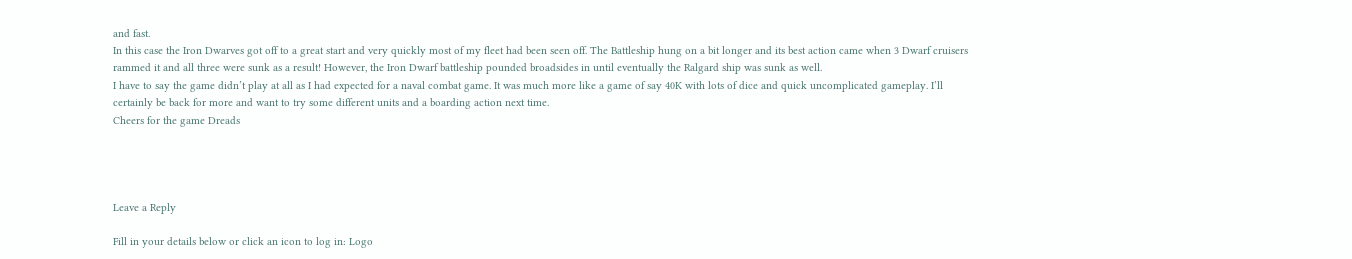and fast.
In this case the Iron Dwarves got off to a great start and very quickly most of my fleet had been seen off. The Battleship hung on a bit longer and its best action came when 3 Dwarf cruisers rammed it and all three were sunk as a result! However, the Iron Dwarf battleship pounded broadsides in until eventually the Ralgard ship was sunk as well.
I have to say the game didn’t play at all as I had expected for a naval combat game. It was much more like a game of say 40K with lots of dice and quick uncomplicated gameplay. I’ll certainly be back for more and want to try some different units and a boarding action next time.
Cheers for the game Dreads




Leave a Reply

Fill in your details below or click an icon to log in: Logo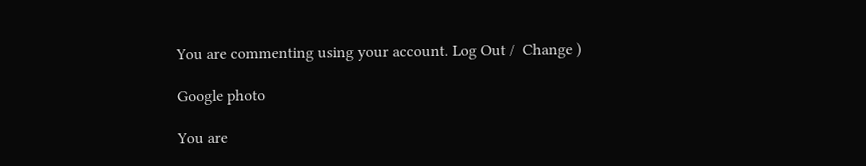You are commenting using your account. Log Out /  Change )

Google photo

You are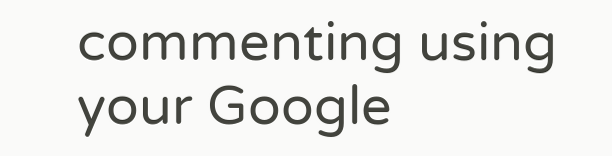commenting using your Google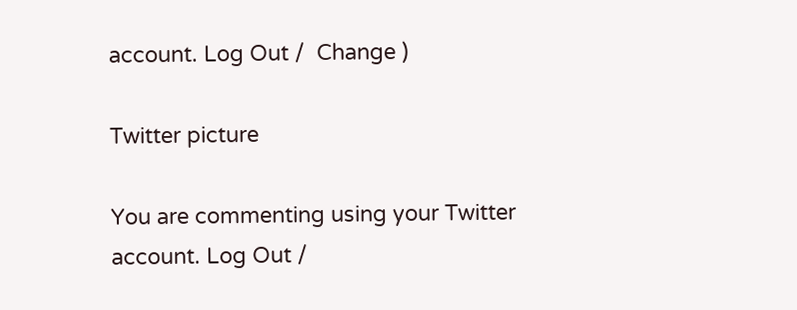account. Log Out /  Change )

Twitter picture

You are commenting using your Twitter account. Log Out /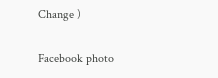Change )

Facebook photo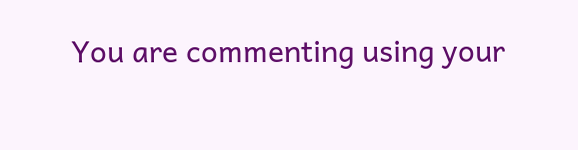You are commenting using your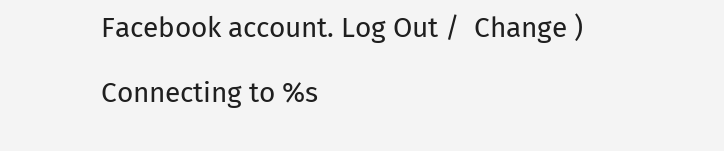Facebook account. Log Out /  Change )

Connecting to %s